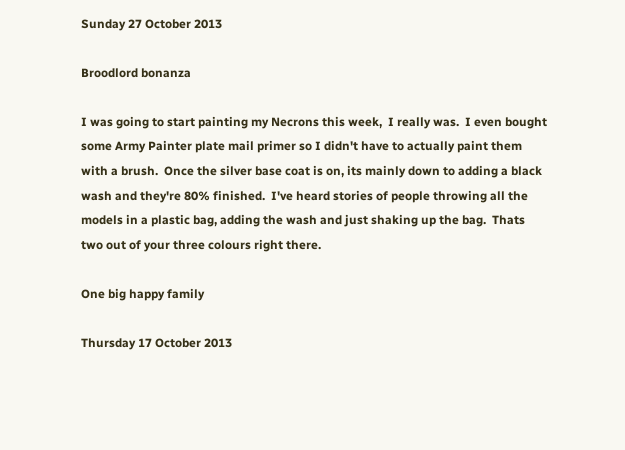Sunday 27 October 2013

Broodlord bonanza

I was going to start painting my Necrons this week,  I really was.  I even bought some Army Painter plate mail primer so I didn't have to actually paint them with a brush.  Once the silver base coat is on, its mainly down to adding a black wash and they're 80% finished.  I've heard stories of people throwing all the models in a plastic bag, adding the wash and just shaking up the bag.  Thats two out of your three colours right there.

One big happy family

Thursday 17 October 2013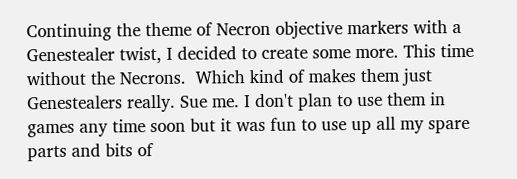Continuing the theme of Necron objective markers with a Genestealer twist, I decided to create some more. This time without the Necrons.  Which kind of makes them just Genestealers really. Sue me. I don't plan to use them in games any time soon but it was fun to use up all my spare parts and bits of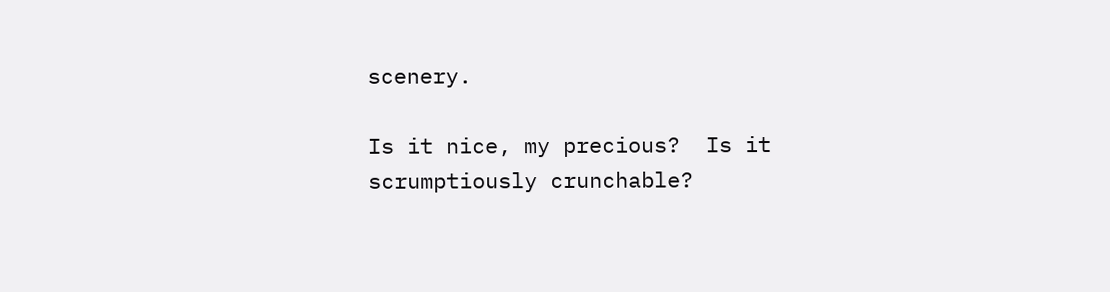scenery.

Is it nice, my precious?  Is it scrumptiously crunchable?